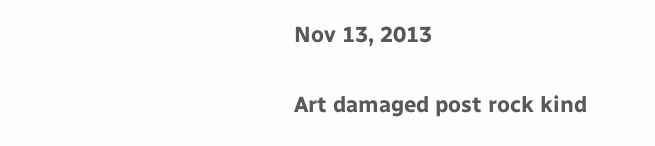Nov 13, 2013

Art damaged post rock kind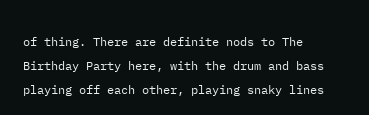of thing. There are definite nods to The Birthday Party here, with the drum and bass playing off each other, playing snaky lines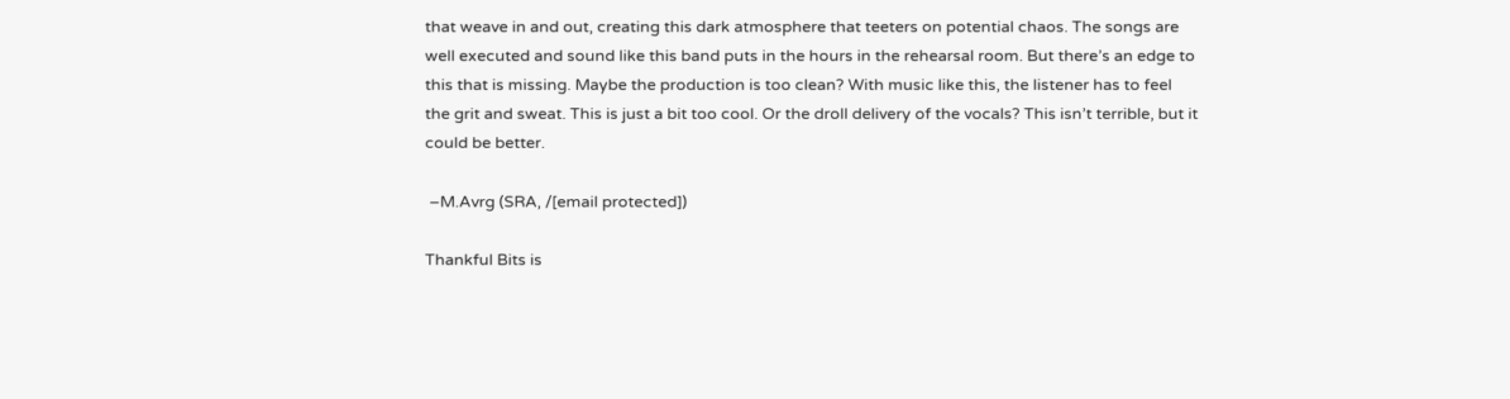that weave in and out, creating this dark atmosphere that teeters on potential chaos. The songs are well executed and sound like this band puts in the hours in the rehearsal room. But there’s an edge to this that is missing. Maybe the production is too clean? With music like this, the listener has to feel the grit and sweat. This is just a bit too cool. Or the droll delivery of the vocals? This isn’t terrible, but it could be better.

 –M.Avrg (SRA, /[email protected])

Thankful Bits is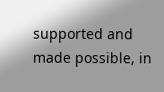supported and made possible, in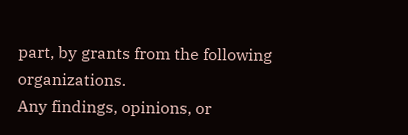part, by grants from the following organizations.
Any findings, opinions, or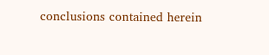conclusions contained herein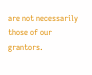are not necessarily those of our grantors.